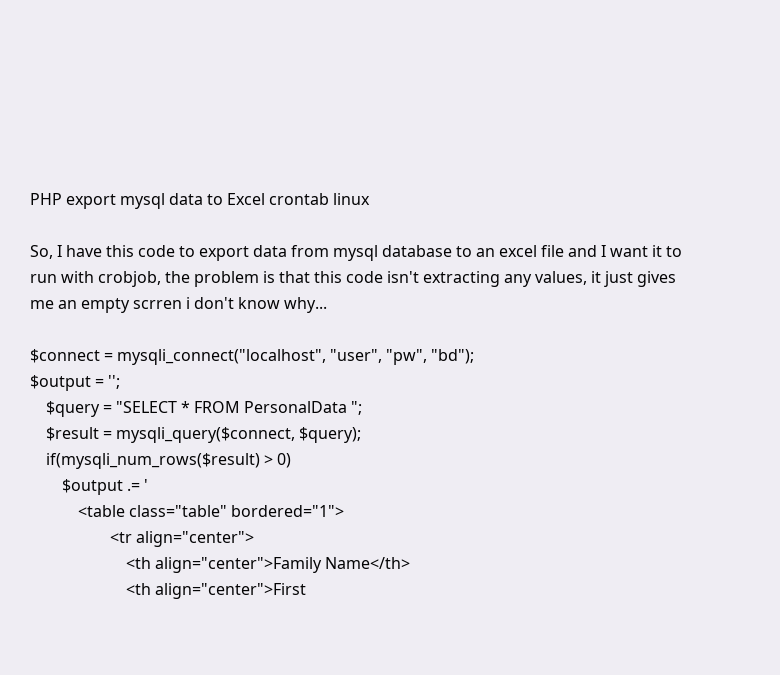PHP export mysql data to Excel crontab linux

So, I have this code to export data from mysql database to an excel file and I want it to run with crobjob, the problem is that this code isn't extracting any values, it just gives me an empty scrren i don't know why...

$connect = mysqli_connect("localhost", "user", "pw", "bd");
$output = '';
    $query = "SELECT * FROM PersonalData ";
    $result = mysqli_query($connect, $query);
    if(mysqli_num_rows($result) > 0)
        $output .= '
            <table class="table" bordered="1">
                    <tr align="center">
                        <th align="center">Family Name</th>
                        <th align="center">First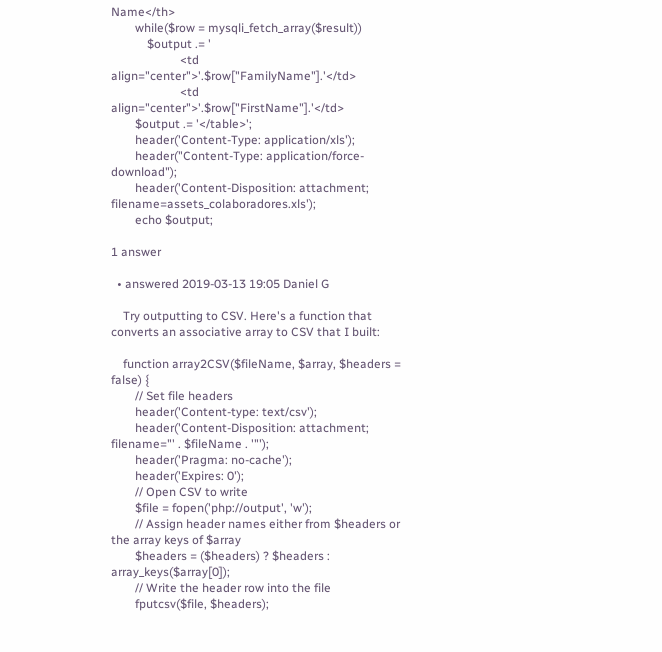Name</th>
        while($row = mysqli_fetch_array($result))
            $output .= '
                       <td align="center">'.$row["FamilyName"].'</td>
                       <td align="center">'.$row["FirstName"].'</td>
        $output .= '</table>';
        header('Content-Type: application/xls');
        header("Content-Type: application/force-download");
        header('Content-Disposition: attachment; filename=assets_colaboradores.xls');
        echo $output;

1 answer

  • answered 2019-03-13 19:05 Daniel G

    Try outputting to CSV. Here's a function that converts an associative array to CSV that I built:

    function array2CSV($fileName, $array, $headers = false) {
        // Set file headers
        header('Content-type: text/csv');
        header('Content-Disposition: attachment; filename="' . $fileName . '"');
        header('Pragma: no-cache');
        header('Expires: 0');
        // Open CSV to write
        $file = fopen('php://output', 'w');
        // Assign header names either from $headers or the array keys of $array
        $headers = ($headers) ? $headers : array_keys($array[0]);
        // Write the header row into the file
        fputcsv($file, $headers);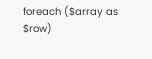foreach ($array as $row)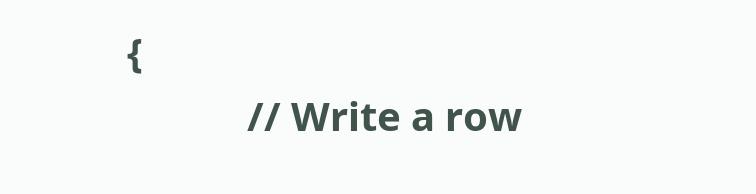{
            // Write a row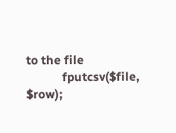to the file
            fputcsv($file, $row);